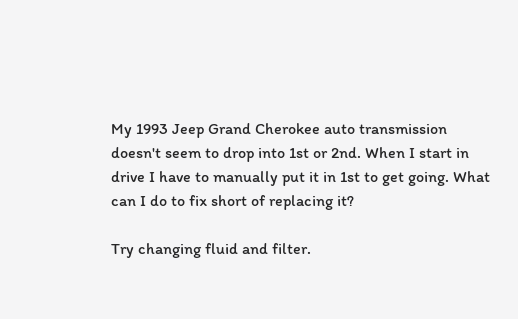My 1993 Jeep Grand Cherokee auto transmission doesn't seem to drop into 1st or 2nd. When I start in drive I have to manually put it in 1st to get going. What can I do to fix short of replacing it?

Try changing fluid and filter.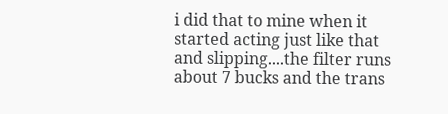i did that to mine when it started acting just like that and slipping....the filter runs about 7 bucks and the trans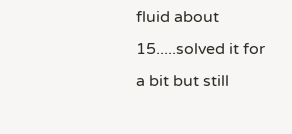fluid about 15.....solved it for a bit but still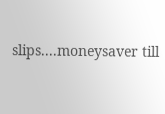slips....moneysaver till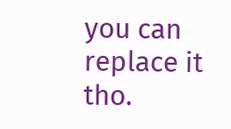you can replace it tho.